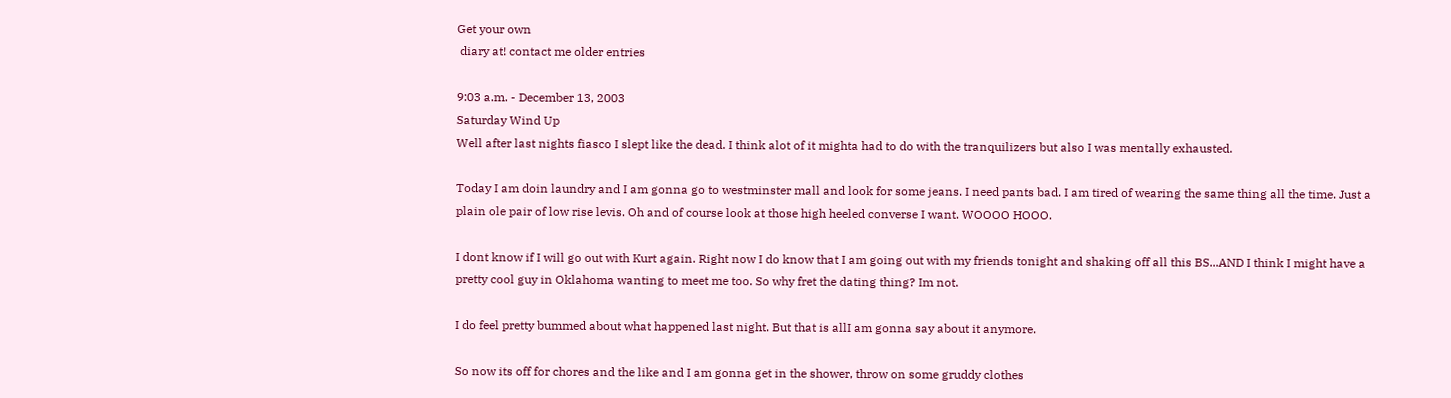Get your own
 diary at! contact me older entries

9:03 a.m. - December 13, 2003
Saturday Wind Up
Well after last nights fiasco I slept like the dead. I think alot of it mighta had to do with the tranquilizers but also I was mentally exhausted.

Today I am doin laundry and I am gonna go to westminster mall and look for some jeans. I need pants bad. I am tired of wearing the same thing all the time. Just a plain ole pair of low rise levis. Oh and of course look at those high heeled converse I want. WOOOO HOOO.

I dont know if I will go out with Kurt again. Right now I do know that I am going out with my friends tonight and shaking off all this BS...AND I think I might have a pretty cool guy in Oklahoma wanting to meet me too. So why fret the dating thing? Im not.

I do feel pretty bummed about what happened last night. But that is allI am gonna say about it anymore.

So now its off for chores and the like and I am gonna get in the shower, throw on some gruddy clothes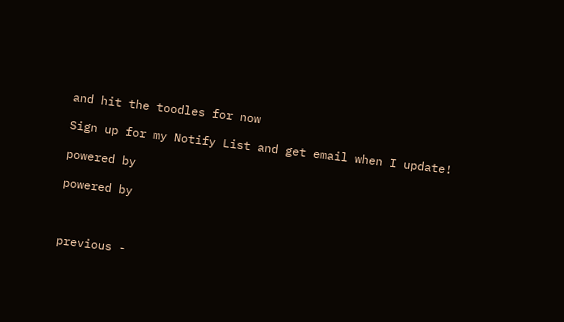and hit the toodles for now

Sign up for my Notify List and get email when I update!

powered by

powered by



previous -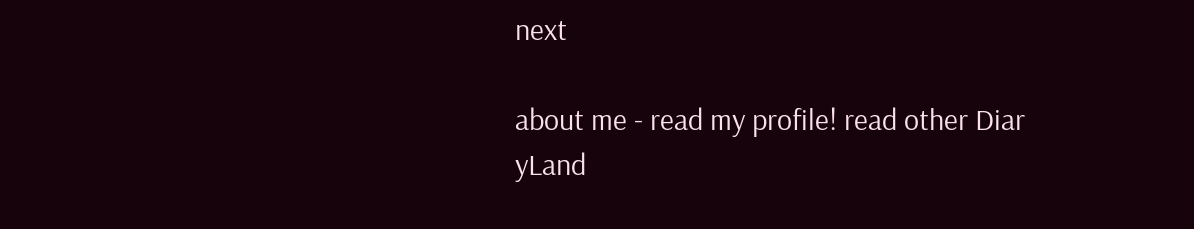next

about me - read my profile! read other Diar
yLand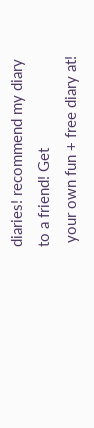diaries! recommend my diary to a friend! Get
 your own fun + free diary at!